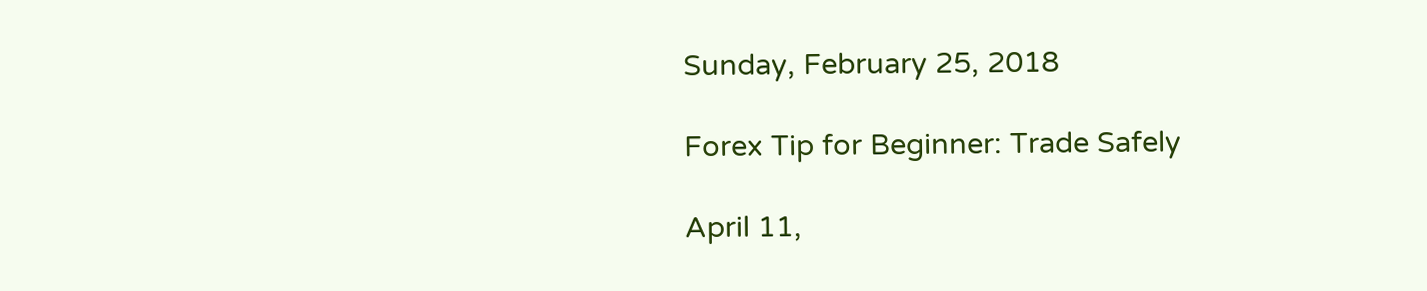Sunday, February 25, 2018

Forex Tip for Beginner: Trade Safely

April 11,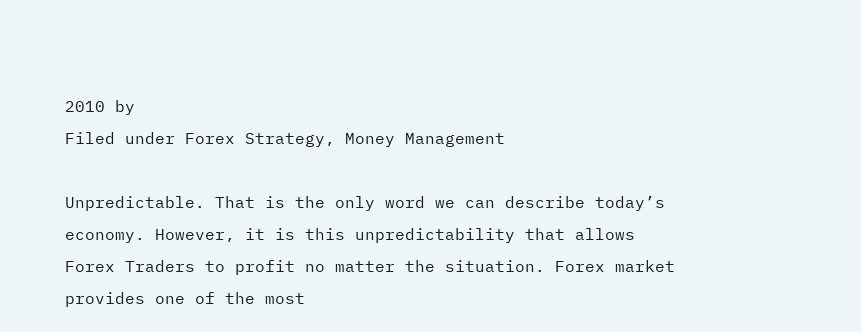2010 by
Filed under Forex Strategy, Money Management

Unpredictable. That is the only word we can describe today’s economy. However, it is this unpredictability that allows Forex Traders to profit no matter the situation. Forex market provides one of the most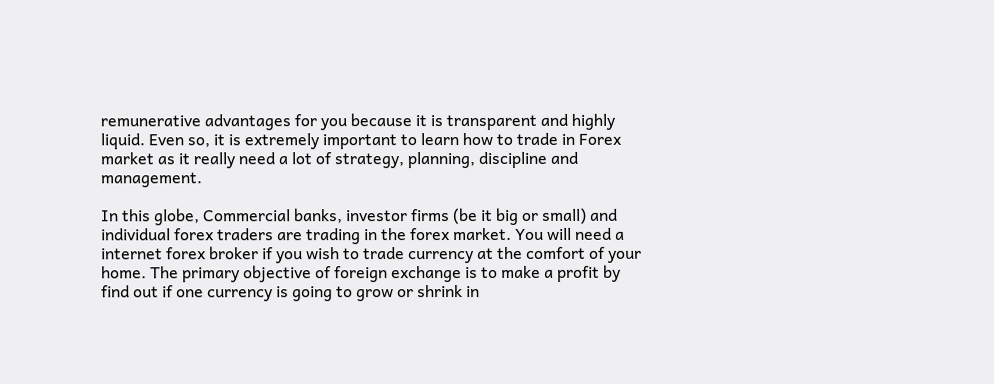remunerative advantages for you because it is transparent and highly liquid. Even so, it is extremely important to learn how to trade in Forex market as it really need a lot of strategy, planning, discipline and management.

In this globe, Commercial banks, investor firms (be it big or small) and individual forex traders are trading in the forex market. You will need a internet forex broker if you wish to trade currency at the comfort of your home. The primary objective of foreign exchange is to make a profit by find out if one currency is going to grow or shrink in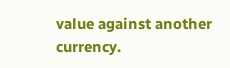value against another currency.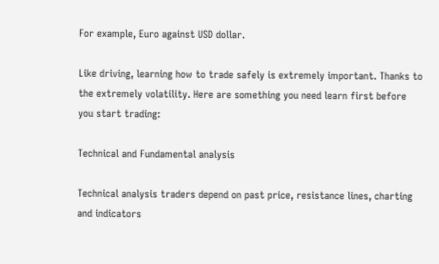For example, Euro against USD dollar.

Like driving, learning how to trade safely is extremely important. Thanks to the extremely volatility. Here are something you need learn first before you start trading:

Technical and Fundamental analysis

Technical analysis traders depend on past price, resistance lines, charting and indicators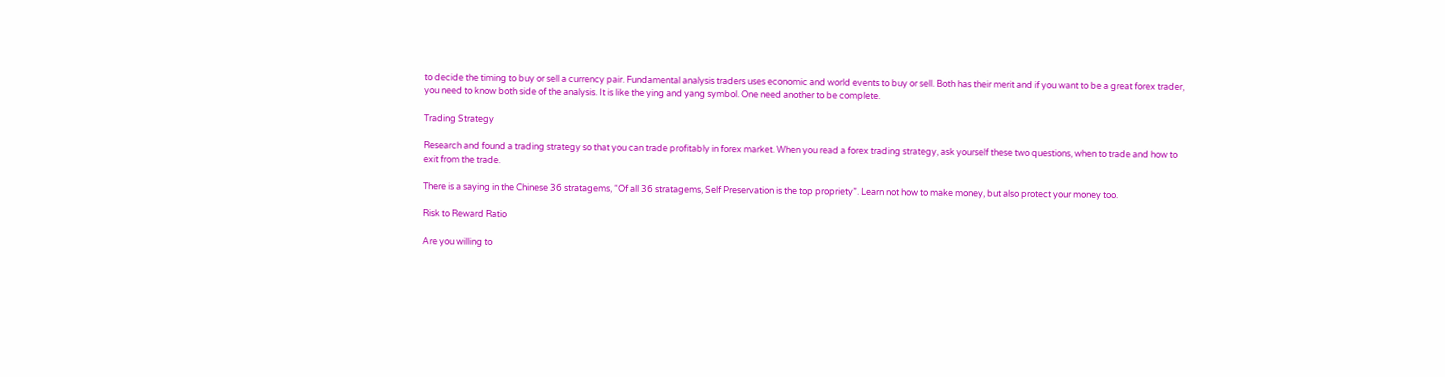to decide the timing to buy or sell a currency pair. Fundamental analysis traders uses economic and world events to buy or sell. Both has their merit and if you want to be a great forex trader, you need to know both side of the analysis. It is like the ying and yang symbol. One need another to be complete.

Trading Strategy

Research and found a trading strategy so that you can trade profitably in forex market. When you read a forex trading strategy, ask yourself these two questions, when to trade and how to exit from the trade.

There is a saying in the Chinese 36 stratagems, “Of all 36 stratagems, Self Preservation is the top propriety”. Learn not how to make money, but also protect your money too.

Risk to Reward Ratio

Are you willing to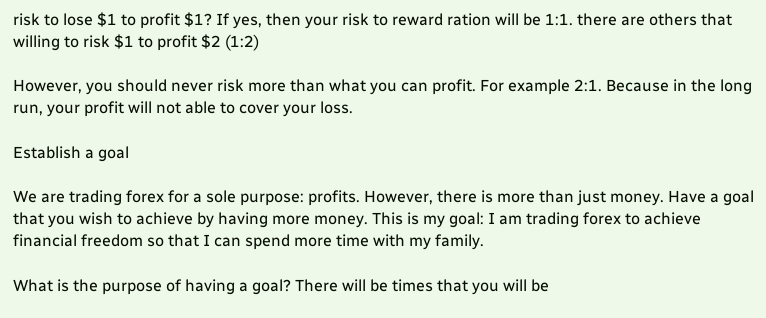risk to lose $1 to profit $1? If yes, then your risk to reward ration will be 1:1. there are others that willing to risk $1 to profit $2 (1:2)

However, you should never risk more than what you can profit. For example 2:1. Because in the long run, your profit will not able to cover your loss.

Establish a goal

We are trading forex for a sole purpose: profits. However, there is more than just money. Have a goal that you wish to achieve by having more money. This is my goal: I am trading forex to achieve financial freedom so that I can spend more time with my family.

What is the purpose of having a goal? There will be times that you will be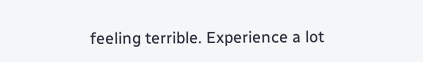feeling terrible. Experience a lot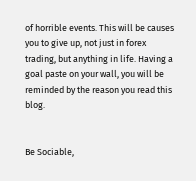of horrible events. This will be causes you to give up, not just in forex trading, but anything in life. Having a goal paste on your wall, you will be reminded by the reason you read this blog.


Be Sociable,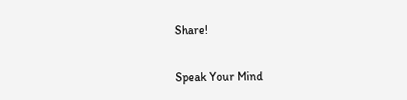Share!

Speak Your Mind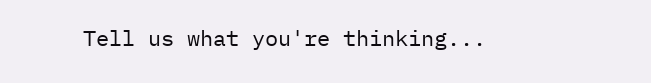Tell us what you're thinking...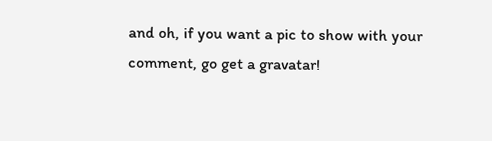and oh, if you want a pic to show with your comment, go get a gravatar!